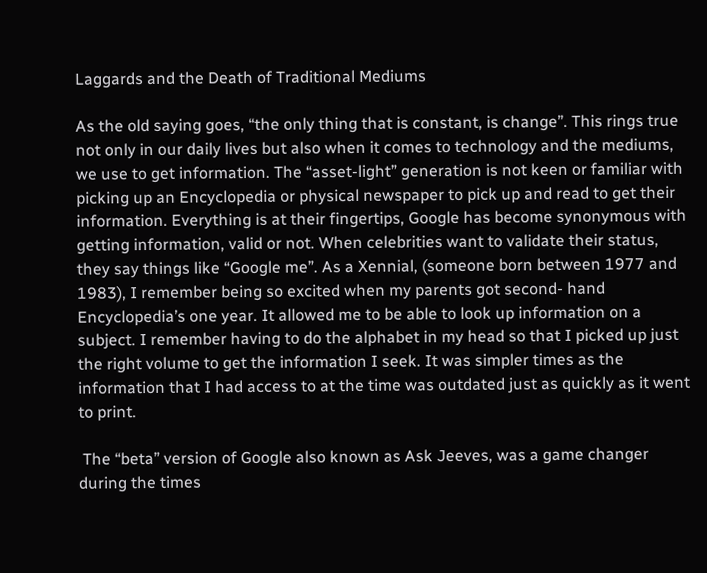Laggards and the Death of Traditional Mediums

As the old saying goes, “the only thing that is constant, is change”. This rings true not only in our daily lives but also when it comes to technology and the mediums, we use to get information. The “asset-light” generation is not keen or familiar with picking up an Encyclopedia or physical newspaper to pick up and read to get their information. Everything is at their fingertips, Google has become synonymous with getting information, valid or not. When celebrities want to validate their status, they say things like “Google me”. As a Xennial, (someone born between 1977 and 1983), I remember being so excited when my parents got second- hand Encyclopedia’s one year. It allowed me to be able to look up information on a subject. I remember having to do the alphabet in my head so that I picked up just the right volume to get the information I seek. It was simpler times as the information that I had access to at the time was outdated just as quickly as it went to print.

 The “beta” version of Google also known as Ask Jeeves, was a game changer during the times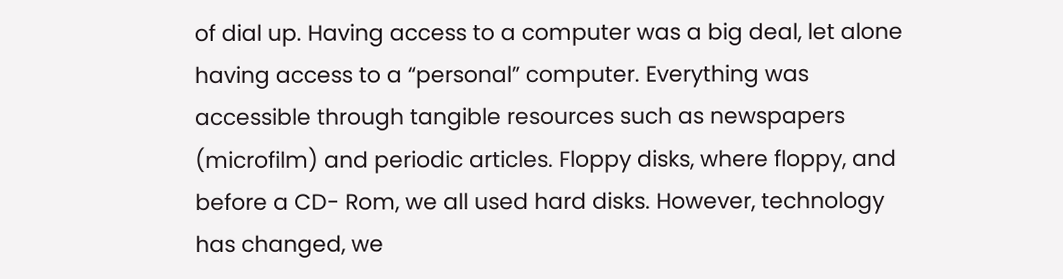of dial up. Having access to a computer was a big deal, let alone having access to a “personal” computer. Everything was accessible through tangible resources such as newspapers (microfilm) and periodic articles. Floppy disks, where floppy, and before a CD- Rom, we all used hard disks. However, technology has changed, we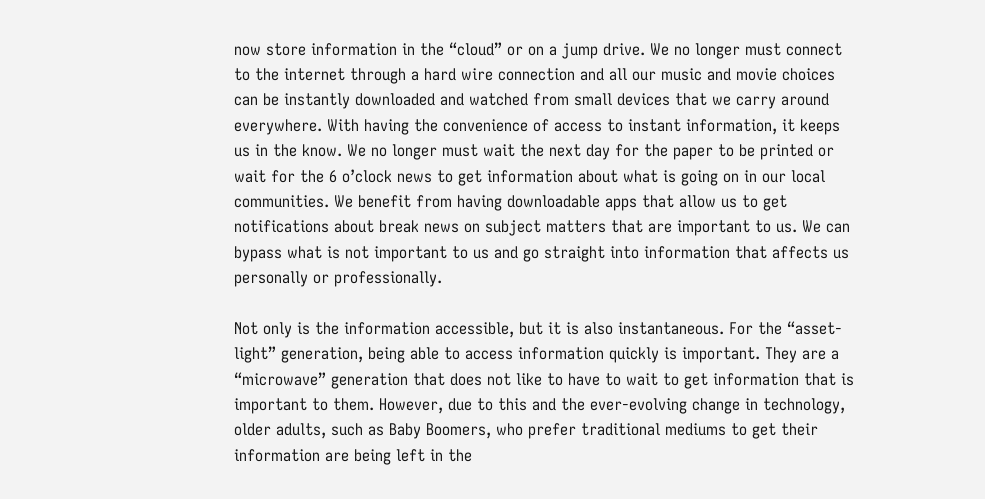now store information in the “cloud” or on a jump drive. We no longer must connect to the internet through a hard wire connection and all our music and movie choices can be instantly downloaded and watched from small devices that we carry around everywhere. With having the convenience of access to instant information, it keeps us in the know. We no longer must wait the next day for the paper to be printed or wait for the 6 o’clock news to get information about what is going on in our local communities. We benefit from having downloadable apps that allow us to get notifications about break news on subject matters that are important to us. We can bypass what is not important to us and go straight into information that affects us personally or professionally.

Not only is the information accessible, but it is also instantaneous. For the “asset-light” generation, being able to access information quickly is important. They are a “microwave” generation that does not like to have to wait to get information that is important to them. However, due to this and the ever-evolving change in technology, older adults, such as Baby Boomers, who prefer traditional mediums to get their information are being left in the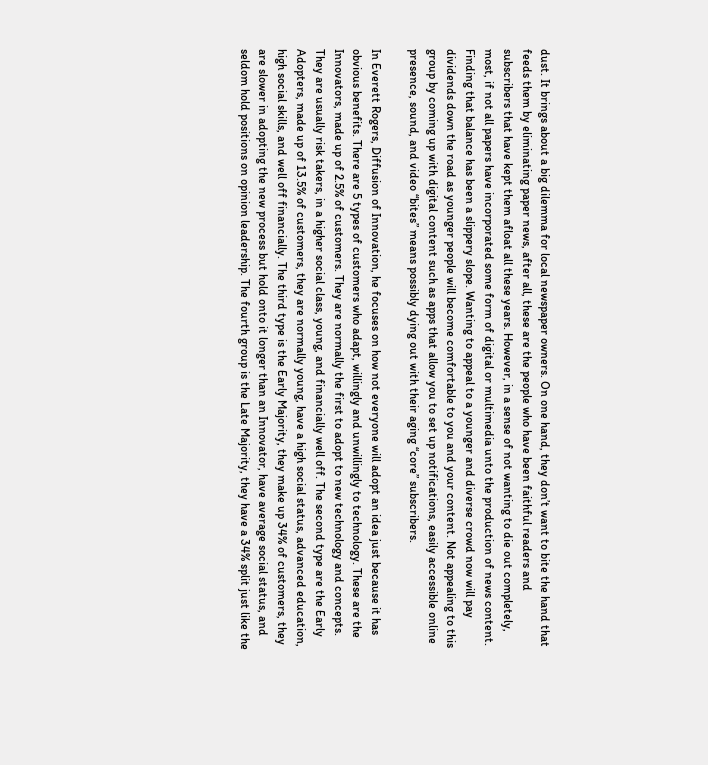dust. It brings about a big dilemma for local newspaper owners. On one hand, they don’t want to bite the hand that feeds them by eliminating paper news, after all, these are the people who have been faithful readers and subscribers that have kept them afloat all these years. However, in a sense of not wanting to die out completely, most, if not all papers have incorporated some form of digital or multimedia unto the production of news content. Finding that balance has been a slippery slope. Wanting to appeal to a younger and diverse crowd now will pay dividends down the road as younger people will become comfortable to you and your content. Not appealing to this group by coming up with digital content such as apps that allow you to set up notifications, easily accessible online presence, sound, and video “bites” means possibly dying out with their aging “core” subscribers.

In Everett Rogers, Diffusion of Innovation, he focuses on how not everyone will adopt an idea just because it has obvious benefits. There are 5 types of customers who adapt, willingly and unwillingly to technology. These are the Innovators, made up of 2.5% of customers. They are normally the first to adopt to new technology and concepts. They are usually risk takers, in a higher social class, young, and financially well off. The second type are the Early Adopters, made up of 13.5% of customers, they are normally young, have a high social status, advanced education, high social skills, and well off financially. The third type is the Early Majority, they make up 34% of customers, they are slower in adopting the new process but hold onto it longer than an Innovator, have average social status, and seldom hold positions on opinion leadership. The fourth group is the Late Majority, they have a 34% split just like the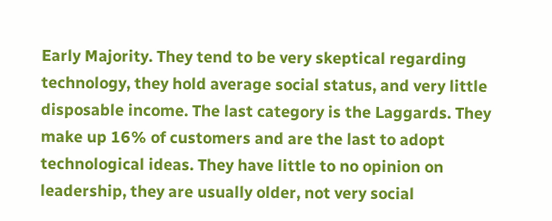Early Majority. They tend to be very skeptical regarding technology, they hold average social status, and very little disposable income. The last category is the Laggards. They make up 16% of customers and are the last to adopt technological ideas. They have little to no opinion on leadership, they are usually older, not very social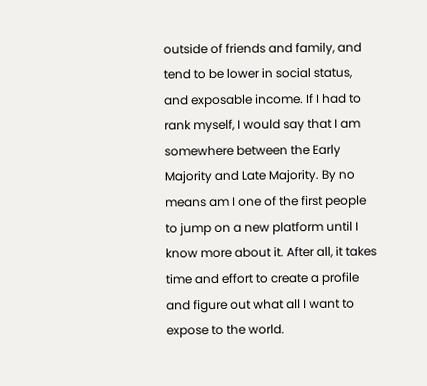outside of friends and family, and tend to be lower in social status, and exposable income. If I had to rank myself, I would say that I am somewhere between the Early Majority and Late Majority. By no means am I one of the first people to jump on a new platform until I know more about it. After all, it takes time and effort to create a profile and figure out what all I want to expose to the world.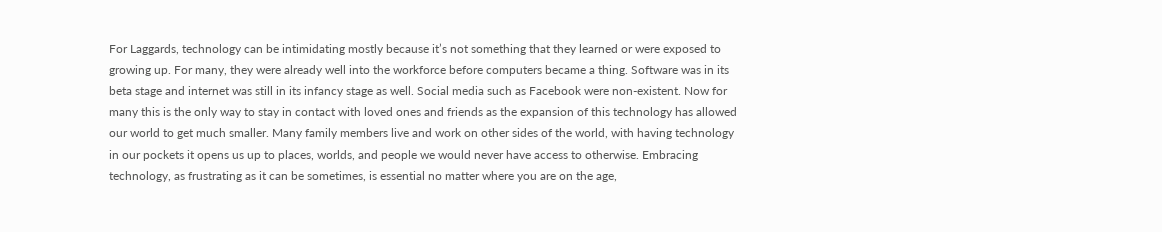For Laggards, technology can be intimidating mostly because it’s not something that they learned or were exposed to growing up. For many, they were already well into the workforce before computers became a thing. Software was in its beta stage and internet was still in its infancy stage as well. Social media such as Facebook were non-existent. Now for many this is the only way to stay in contact with loved ones and friends as the expansion of this technology has allowed our world to get much smaller. Many family members live and work on other sides of the world, with having technology in our pockets it opens us up to places, worlds, and people we would never have access to otherwise. Embracing technology, as frustrating as it can be sometimes, is essential no matter where you are on the age,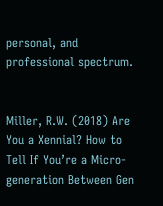personal, and professional spectrum.


Miller, R.W. (2018) Are You a Xennial? How to Tell If You’re a Micro-generation Between Gen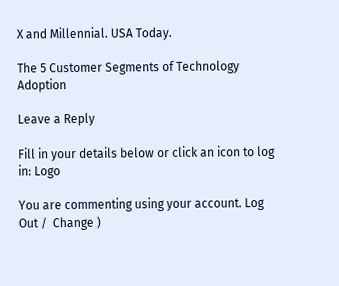X and Millennial. USA Today.

The 5 Customer Segments of Technology Adoption

Leave a Reply

Fill in your details below or click an icon to log in: Logo

You are commenting using your account. Log Out /  Change )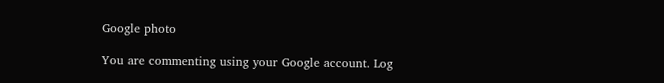Google photo

You are commenting using your Google account. Log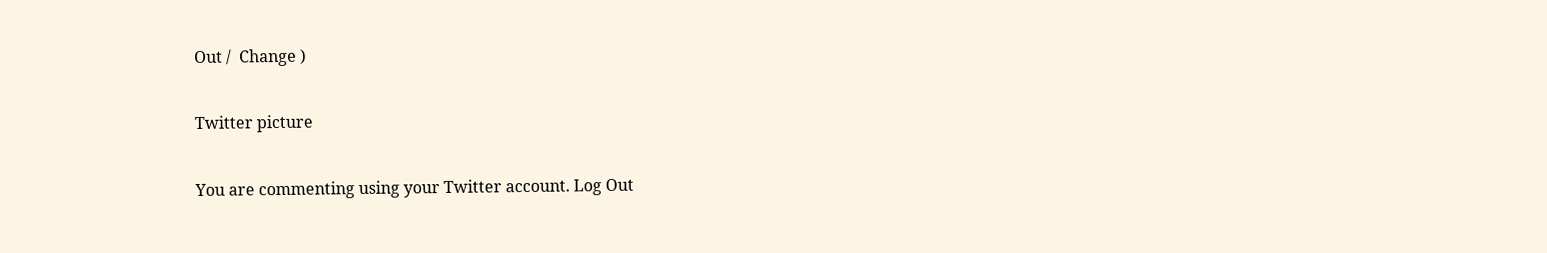Out /  Change )

Twitter picture

You are commenting using your Twitter account. Log Out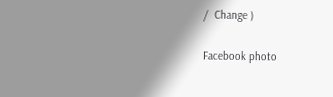/  Change )

Facebook photo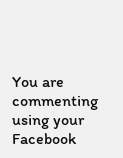You are commenting using your Facebook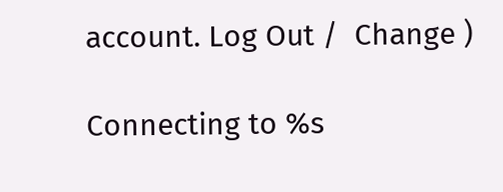account. Log Out /  Change )

Connecting to %s